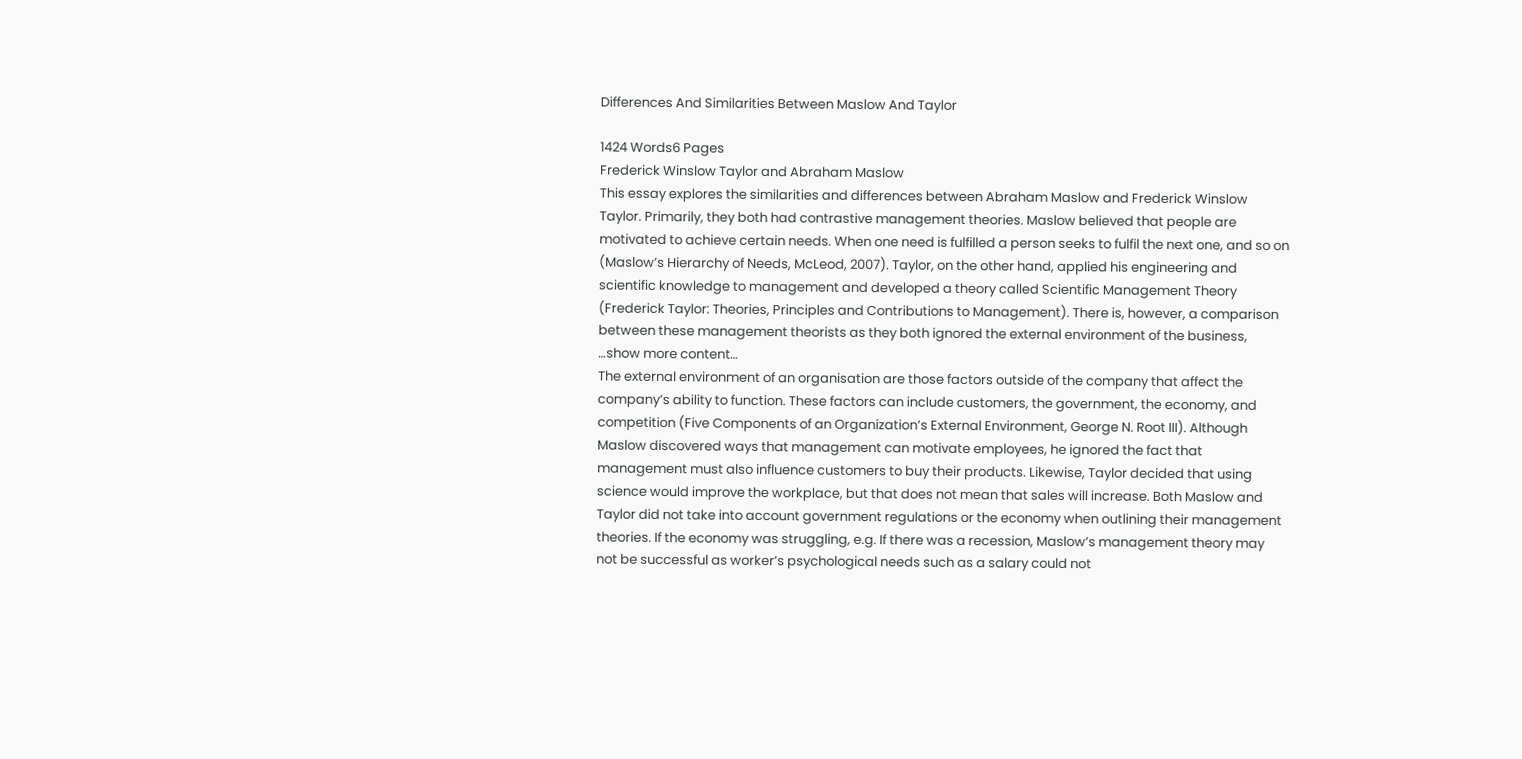Differences And Similarities Between Maslow And Taylor

1424 Words6 Pages
Frederick Winslow Taylor and Abraham Maslow
This essay explores the similarities and differences between Abraham Maslow and Frederick Winslow Taylor. Primarily, they both had contrastive management theories. Maslow believed that people are motivated to achieve certain needs. When one need is fulfilled a person seeks to fulfil the next one, and so on (Maslow’s Hierarchy of Needs, McLeod, 2007). Taylor, on the other hand, applied his engineering and scientific knowledge to management and developed a theory called Scientific Management Theory (Frederick Taylor: Theories, Principles and Contributions to Management). There is, however, a comparison between these management theorists as they both ignored the external environment of the business,
…show more content…
The external environment of an organisation are those factors outside of the company that affect the company’s ability to function. These factors can include customers, the government, the economy, and competition (Five Components of an Organization’s External Environment, George N. Root III). Although Maslow discovered ways that management can motivate employees, he ignored the fact that management must also influence customers to buy their products. Likewise, Taylor decided that using science would improve the workplace, but that does not mean that sales will increase. Both Maslow and Taylor did not take into account government regulations or the economy when outlining their management theories. If the economy was struggling, e.g. If there was a recession, Maslow’s management theory may not be successful as worker’s psychological needs such as a salary could not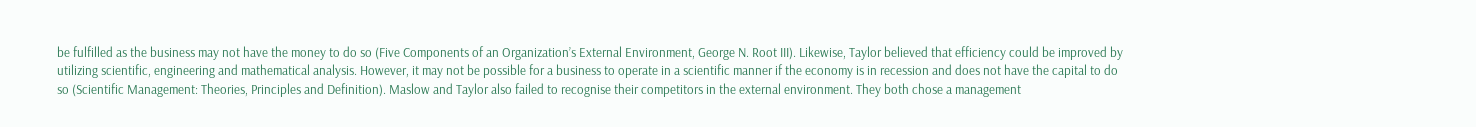be fulfilled as the business may not have the money to do so (Five Components of an Organization’s External Environment, George N. Root III). Likewise, Taylor believed that efficiency could be improved by utilizing scientific, engineering and mathematical analysis. However, it may not be possible for a business to operate in a scientific manner if the economy is in recession and does not have the capital to do so (Scientific Management: Theories, Principles and Definition). Maslow and Taylor also failed to recognise their competitors in the external environment. They both chose a management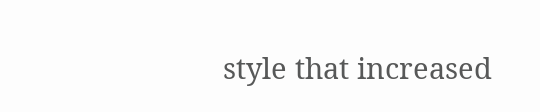style that increased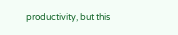productivity, but this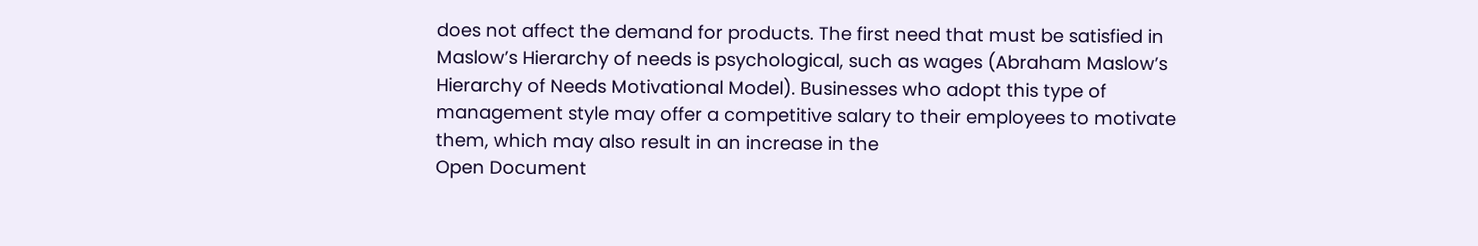does not affect the demand for products. The first need that must be satisfied in Maslow’s Hierarchy of needs is psychological, such as wages (Abraham Maslow’s Hierarchy of Needs Motivational Model). Businesses who adopt this type of management style may offer a competitive salary to their employees to motivate them, which may also result in an increase in the
Open Document